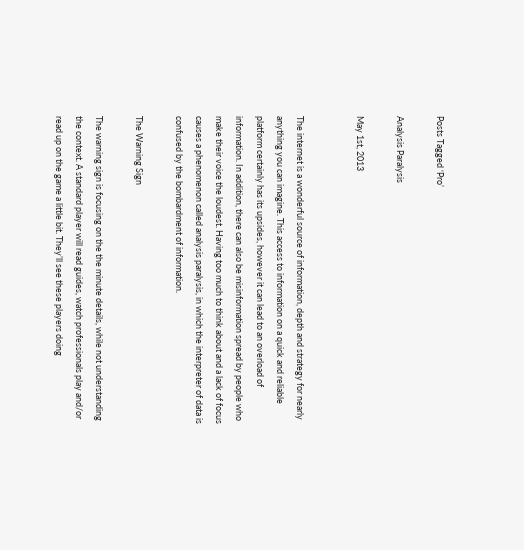Posts Tagged ‘Pro’

Analysis Paralysis

May 1st, 2013


The internet is a wonderful source of information, depth and strategy for nearly anything you can imagine. This access to information on a quick and reliable platform certainly has its upsides, however it can lead to an overload of information. In addition, there can also be misinformation spread by people who make their voice the loudest. Having too much to think about and a lack of focus causes a phenomenon called analysis paralysis, in which the interpreter of data is confused by the bombardment of information.

The Warning Sign

The warning sign is focusing on the the minute details, while not understanding the context. A standard player will read guides, watch professionals play and/or read up on the game a little bit. They’ll see these players doing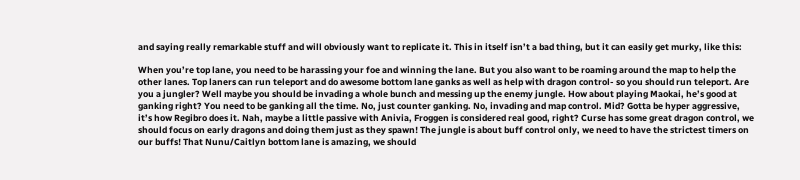and saying really remarkable stuff and will obviously want to replicate it. This in itself isn’t a bad thing, but it can easily get murky, like this:

When you’re top lane, you need to be harassing your foe and winning the lane. But you also want to be roaming around the map to help the other lanes. Top laners can run teleport and do awesome bottom lane ganks as well as help with dragon control- so you should run teleport. Are you a jungler? Well maybe you should be invading a whole bunch and messing up the enemy jungle. How about playing Maokai, he’s good at ganking right? You need to be ganking all the time. No, just counter ganking. No, invading and map control. Mid? Gotta be hyper aggressive, it’s how Regibro does it. Nah, maybe a little passive with Anivia, Froggen is considered real good, right? Curse has some great dragon control, we should focus on early dragons and doing them just as they spawn! The jungle is about buff control only, we need to have the strictest timers on our buffs! That Nunu/Caitlyn bottom lane is amazing, we should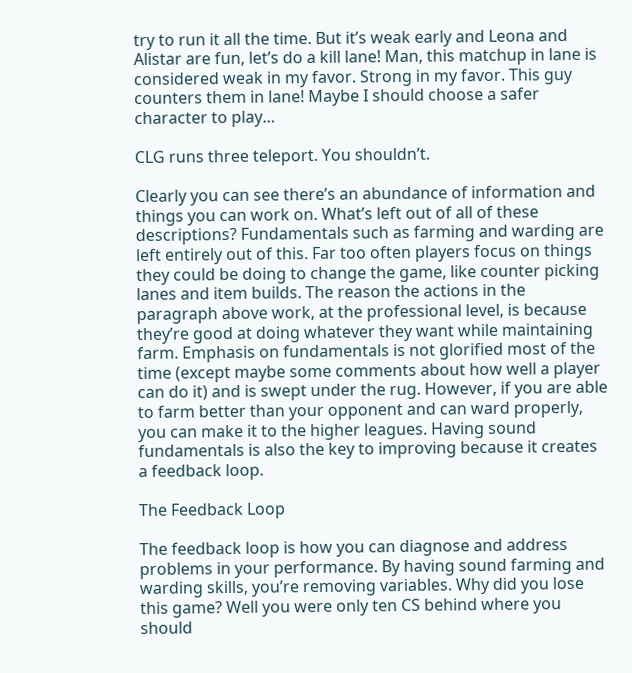try to run it all the time. But it’s weak early and Leona and Alistar are fun, let’s do a kill lane! Man, this matchup in lane is considered weak in my favor. Strong in my favor. This guy counters them in lane! Maybe I should choose a safer character to play…

CLG runs three teleport. You shouldn’t.

Clearly you can see there’s an abundance of information and things you can work on. What’s left out of all of these descriptions? Fundamentals such as farming and warding are left entirely out of this. Far too often players focus on things they could be doing to change the game, like counter picking lanes and item builds. The reason the actions in the paragraph above work, at the professional level, is because they’re good at doing whatever they want while maintaining farm. Emphasis on fundamentals is not glorified most of the time (except maybe some comments about how well a player can do it) and is swept under the rug. However, if you are able to farm better than your opponent and can ward properly, you can make it to the higher leagues. Having sound fundamentals is also the key to improving because it creates a feedback loop.

The Feedback Loop

The feedback loop is how you can diagnose and address problems in your performance. By having sound farming and warding skills, you’re removing variables. Why did you lose this game? Well you were only ten CS behind where you should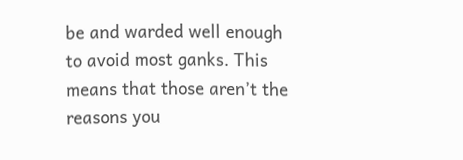be and warded well enough to avoid most ganks. This means that those aren’t the reasons you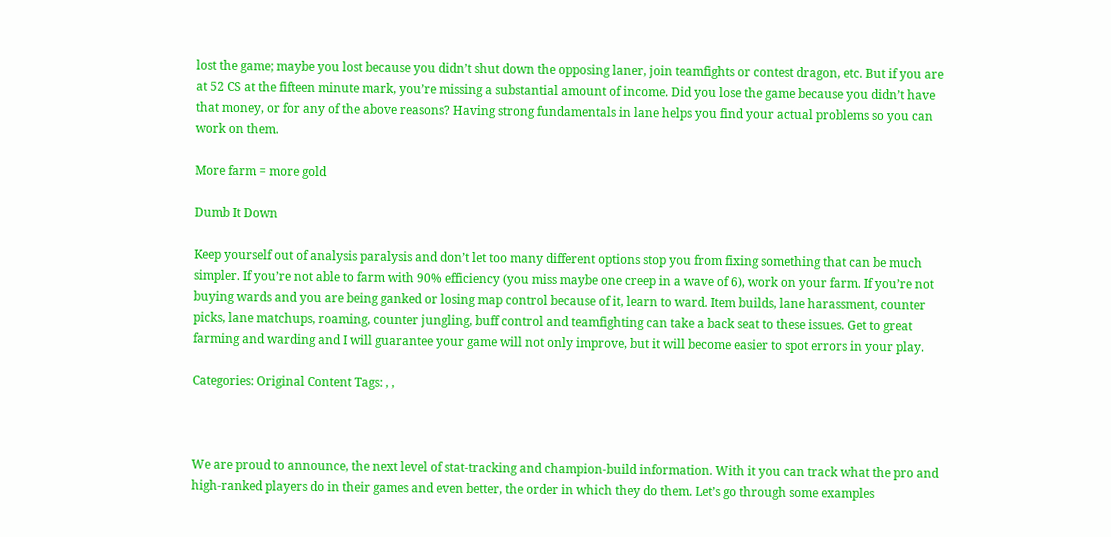lost the game; maybe you lost because you didn’t shut down the opposing laner, join teamfights or contest dragon, etc. But if you are at 52 CS at the fifteen minute mark, you’re missing a substantial amount of income. Did you lose the game because you didn’t have that money, or for any of the above reasons? Having strong fundamentals in lane helps you find your actual problems so you can work on them.

More farm = more gold

Dumb It Down

Keep yourself out of analysis paralysis and don’t let too many different options stop you from fixing something that can be much simpler. If you’re not able to farm with 90% efficiency (you miss maybe one creep in a wave of 6), work on your farm. If you’re not buying wards and you are being ganked or losing map control because of it, learn to ward. Item builds, lane harassment, counter picks, lane matchups, roaming, counter jungling, buff control and teamfighting can take a back seat to these issues. Get to great farming and warding and I will guarantee your game will not only improve, but it will become easier to spot errors in your play.

Categories: Original Content Tags: , ,



We are proud to announce, the next level of stat-tracking and champion-build information. With it you can track what the pro and high-ranked players do in their games and even better, the order in which they do them. Let’s go through some examples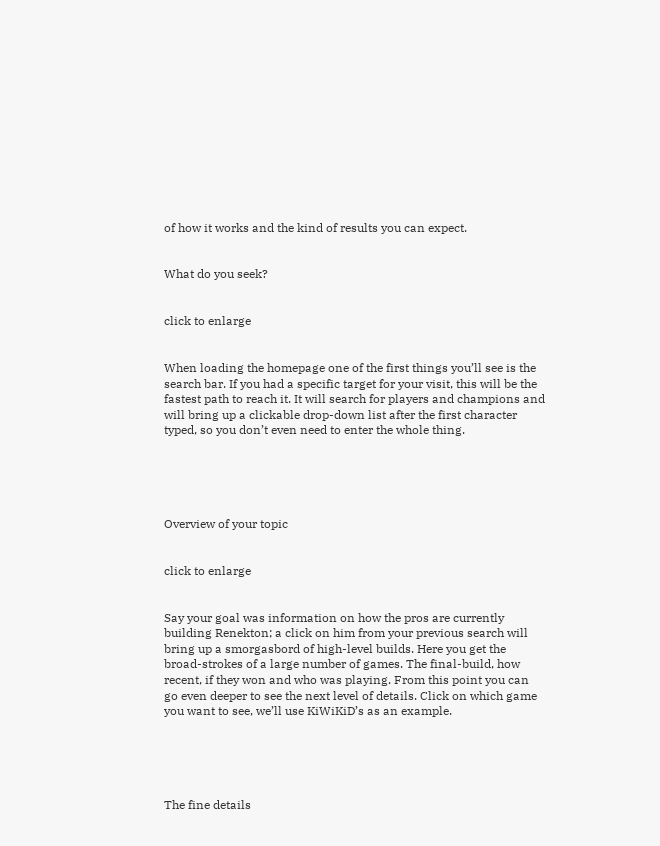of how it works and the kind of results you can expect.


What do you seek?


click to enlarge


When loading the homepage one of the first things you’ll see is the search bar. If you had a specific target for your visit, this will be the fastest path to reach it. It will search for players and champions and will bring up a clickable drop-down list after the first character typed, so you don’t even need to enter the whole thing.





Overview of your topic


click to enlarge


Say your goal was information on how the pros are currently building Renekton; a click on him from your previous search will bring up a smorgasbord of high-level builds. Here you get the broad-strokes of a large number of games. The final-build, how recent, if they won and who was playing. From this point you can go even deeper to see the next level of details. Click on which game you want to see, we’ll use KiWiKiD’s as an example.





The fine details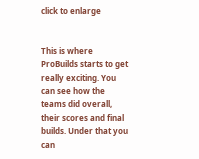click to enlarge


This is where ProBuilds starts to get really exciting. You can see how the teams did overall, their scores and final builds. Under that you can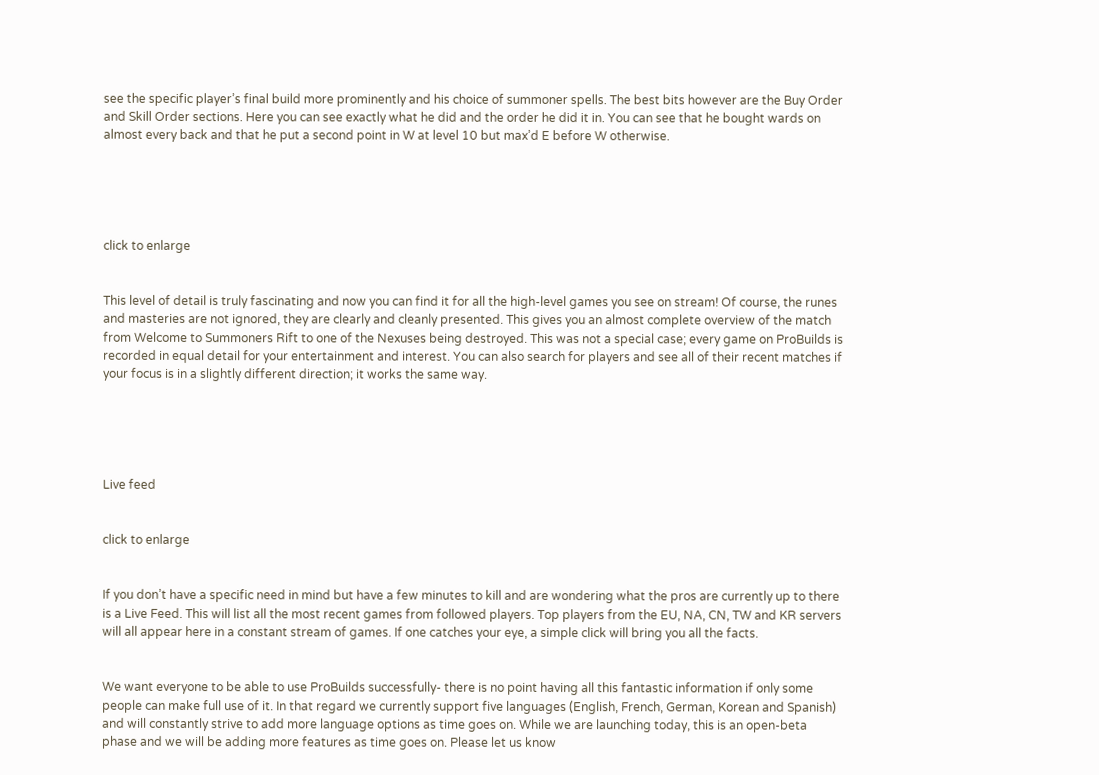see the specific player’s final build more prominently and his choice of summoner spells. The best bits however are the Buy Order and Skill Order sections. Here you can see exactly what he did and the order he did it in. You can see that he bought wards on almost every back and that he put a second point in W at level 10 but max’d E before W otherwise.





click to enlarge


This level of detail is truly fascinating and now you can find it for all the high-level games you see on stream! Of course, the runes and masteries are not ignored, they are clearly and cleanly presented. This gives you an almost complete overview of the match from Welcome to Summoners Rift to one of the Nexuses being destroyed. This was not a special case; every game on ProBuilds is recorded in equal detail for your entertainment and interest. You can also search for players and see all of their recent matches if your focus is in a slightly different direction; it works the same way.





Live feed


click to enlarge


If you don’t have a specific need in mind but have a few minutes to kill and are wondering what the pros are currently up to there is a Live Feed. This will list all the most recent games from followed players. Top players from the EU, NA, CN, TW and KR servers will all appear here in a constant stream of games. If one catches your eye, a simple click will bring you all the facts.


We want everyone to be able to use ProBuilds successfully- there is no point having all this fantastic information if only some people can make full use of it. In that regard we currently support five languages (English, French, German, Korean and Spanish) and will constantly strive to add more language options as time goes on. While we are launching today, this is an open-beta phase and we will be adding more features as time goes on. Please let us know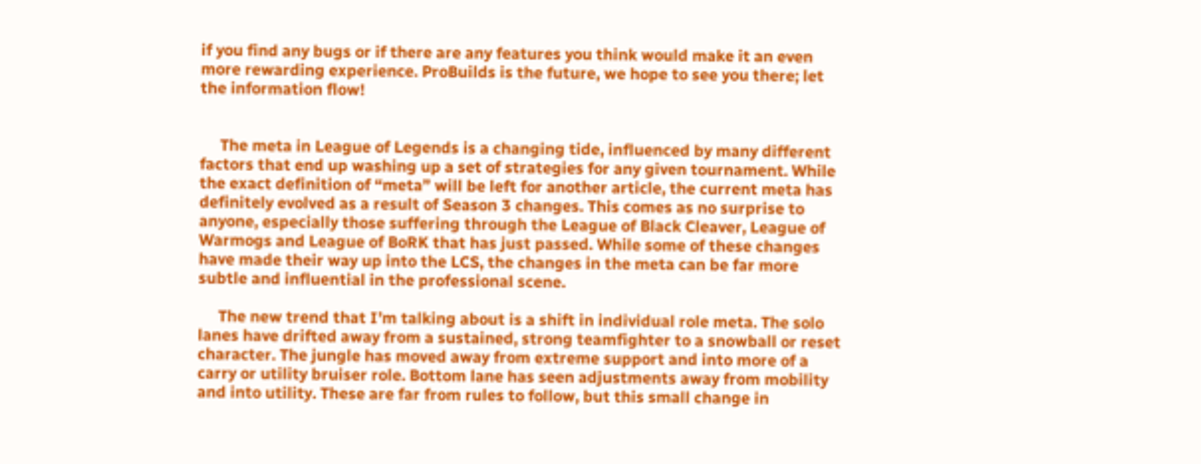if you find any bugs or if there are any features you think would make it an even more rewarding experience. ProBuilds is the future, we hope to see you there; let the information flow!


     The meta in League of Legends is a changing tide, influenced by many different factors that end up washing up a set of strategies for any given tournament. While the exact definition of “meta” will be left for another article, the current meta has definitely evolved as a result of Season 3 changes. This comes as no surprise to anyone, especially those suffering through the League of Black Cleaver, League of Warmogs and League of BoRK that has just passed. While some of these changes have made their way up into the LCS, the changes in the meta can be far more subtle and influential in the professional scene.

     The new trend that I’m talking about is a shift in individual role meta. The solo lanes have drifted away from a sustained, strong teamfighter to a snowball or reset character. The jungle has moved away from extreme support and into more of a carry or utility bruiser role. Bottom lane has seen adjustments away from mobility and into utility. These are far from rules to follow, but this small change in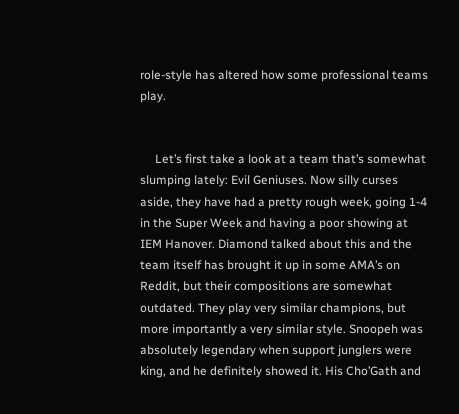role-style has altered how some professional teams play.


     Let’s first take a look at a team that’s somewhat slumping lately: Evil Geniuses. Now silly curses aside, they have had a pretty rough week, going 1-4 in the Super Week and having a poor showing at IEM Hanover. Diamond talked about this and the team itself has brought it up in some AMA’s on Reddit, but their compositions are somewhat outdated. They play very similar champions, but more importantly a very similar style. Snoopeh was absolutely legendary when support junglers were king, and he definitely showed it. His Cho’Gath and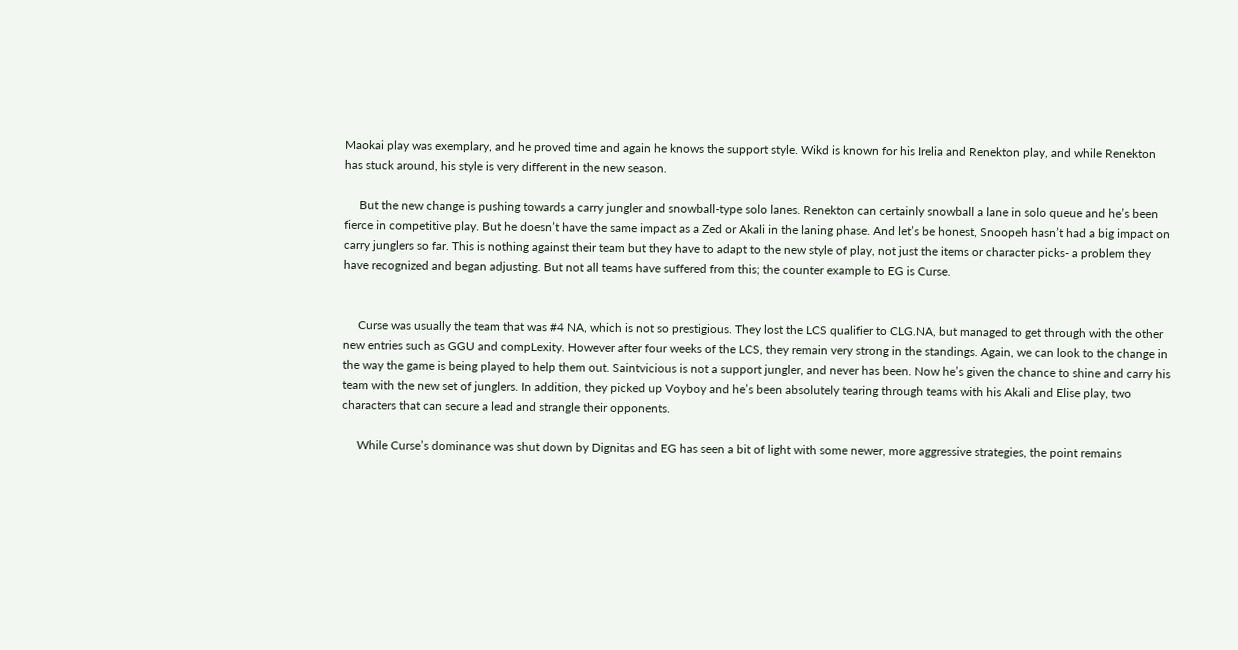Maokai play was exemplary, and he proved time and again he knows the support style. Wikd is known for his Irelia and Renekton play, and while Renekton has stuck around, his style is very different in the new season.

     But the new change is pushing towards a carry jungler and snowball-type solo lanes. Renekton can certainly snowball a lane in solo queue and he’s been fierce in competitive play. But he doesn’t have the same impact as a Zed or Akali in the laning phase. And let’s be honest, Snoopeh hasn’t had a big impact on carry junglers so far. This is nothing against their team but they have to adapt to the new style of play, not just the items or character picks- a problem they have recognized and began adjusting. But not all teams have suffered from this; the counter example to EG is Curse.


     Curse was usually the team that was #4 NA, which is not so prestigious. They lost the LCS qualifier to CLG.NA, but managed to get through with the other new entries such as GGU and compLexity. However after four weeks of the LCS, they remain very strong in the standings. Again, we can look to the change in the way the game is being played to help them out. Saintvicious is not a support jungler, and never has been. Now he’s given the chance to shine and carry his team with the new set of junglers. In addition, they picked up Voyboy and he’s been absolutely tearing through teams with his Akali and Elise play, two characters that can secure a lead and strangle their opponents.

     While Curse’s dominance was shut down by Dignitas and EG has seen a bit of light with some newer, more aggressive strategies, the point remains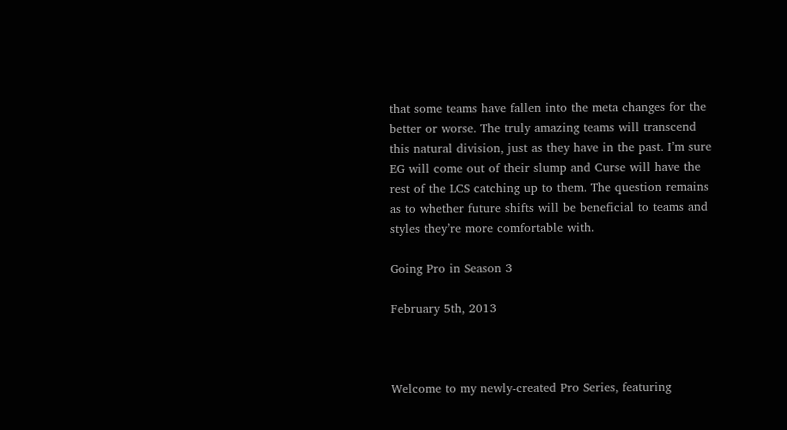that some teams have fallen into the meta changes for the better or worse. The truly amazing teams will transcend this natural division, just as they have in the past. I’m sure EG will come out of their slump and Curse will have the rest of the LCS catching up to them. The question remains as to whether future shifts will be beneficial to teams and styles they’re more comfortable with.

Going Pro in Season 3

February 5th, 2013



Welcome to my newly-created Pro Series, featuring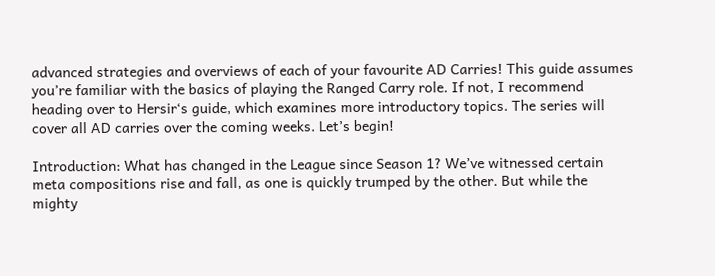advanced strategies and overviews of each of your favourite AD Carries! This guide assumes you’re familiar with the basics of playing the Ranged Carry role. If not, I recommend heading over to Hersir‘s guide, which examines more introductory topics. The series will cover all AD carries over the coming weeks. Let’s begin!

Introduction: What has changed in the League since Season 1? We’ve witnessed certain meta compositions rise and fall, as one is quickly trumped by the other. But while the mighty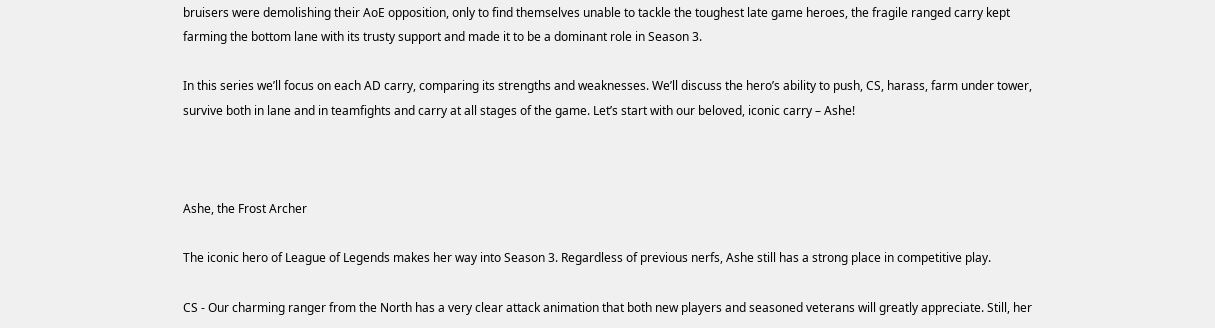bruisers were demolishing their AoE opposition, only to find themselves unable to tackle the toughest late game heroes, the fragile ranged carry kept farming the bottom lane with its trusty support and made it to be a dominant role in Season 3.

In this series we’ll focus on each AD carry, comparing its strengths and weaknesses. We’ll discuss the hero’s ability to push, CS, harass, farm under tower, survive both in lane and in teamfights and carry at all stages of the game. Let’s start with our beloved, iconic carry – Ashe!



Ashe, the Frost Archer

The iconic hero of League of Legends makes her way into Season 3. Regardless of previous nerfs, Ashe still has a strong place in competitive play.

CS - Our charming ranger from the North has a very clear attack animation that both new players and seasoned veterans will greatly appreciate. Still, her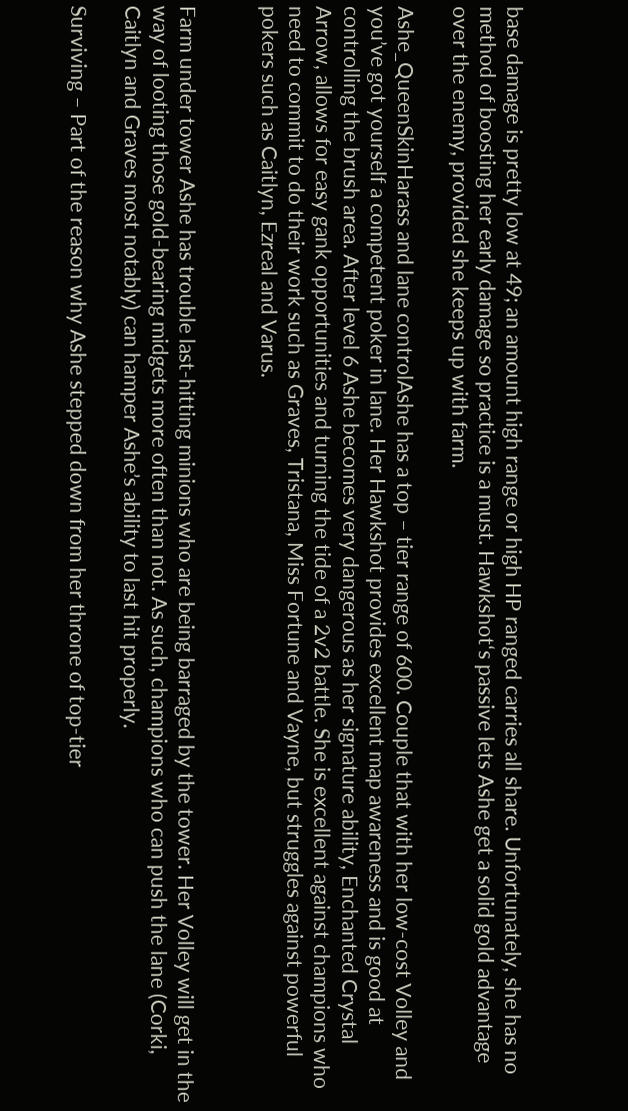base damage is pretty low at 49; an amount high range or high HP ranged carries all share. Unfortunately, she has no method of boosting her early damage so practice is a must. Hawkshot‘s passive lets Ashe get a solid gold advantage over the enemy, provided she keeps up with farm.

Ashe_QueenSkinHarass and lane controlAshe has a top – tier range of 600. Couple that with her low-cost Volley and you’ve got yourself a competent poker in lane. Her Hawkshot provides excellent map awareness and is good at controlling the brush area. After level 6 Ashe becomes very dangerous as her signature ability, Enchanted Crystal Arrow, allows for easy gank opportunities and turning the tide of a 2v2 battle. She is excellent against champions who need to commit to do their work such as Graves, Tristana, Miss Fortune and Vayne, but struggles against powerful pokers such as Caitlyn, Ezreal and Varus.


Farm under tower Ashe has trouble last-hitting minions who are being barraged by the tower. Her Volley will get in the way of looting those gold-bearing midgets more often than not. As such, champions who can push the lane (Corki, Caitlyn and Graves most notably) can hamper Ashe’s ability to last hit properly.

Surviving – Part of the reason why Ashe stepped down from her throne of top-tier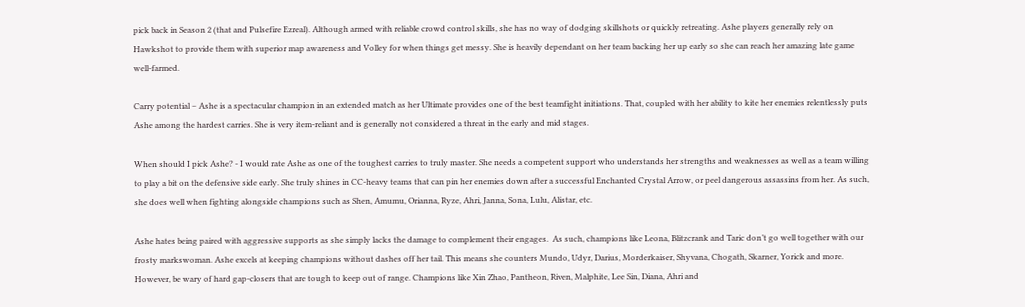pick back in Season 2 (that and Pulsefire Ezreal). Although armed with reliable crowd control skills, she has no way of dodging skillshots or quickly retreating. Ashe players generally rely on Hawkshot to provide them with superior map awareness and Volley for when things get messy. She is heavily dependant on her team backing her up early so she can reach her amazing late game well-farmed.

Carry potential – Ashe is a spectacular champion in an extended match as her Ultimate provides one of the best teamfight initiations. That, coupled with her ability to kite her enemies relentlessly puts Ashe among the hardest carries. She is very item-reliant and is generally not considered a threat in the early and mid stages.

When should I pick Ashe? - I would rate Ashe as one of the toughest carries to truly master. She needs a competent support who understands her strengths and weaknesses as well as a team willing to play a bit on the defensive side early. She truly shines in CC-heavy teams that can pin her enemies down after a successful Enchanted Crystal Arrow, or peel dangerous assassins from her. As such, she does well when fighting alongside champions such as Shen, Amumu, Orianna, Ryze, Ahri, Janna, Sona, Lulu, Alistar, etc.

Ashe hates being paired with aggressive supports as she simply lacks the damage to complement their engages.  As such, champions like Leona, Blitzcrank and Taric don’t go well together with our frosty markswoman. Ashe excels at keeping champions without dashes off her tail. This means she counters Mundo, Udyr, Darius, Morderkaiser, Shyvana, Chogath, Skarner, Yorick and more. However, be wary of hard gap-closers that are tough to keep out of range. Champions like Xin Zhao, Pantheon, Riven, Malphite, Lee Sin, Diana, Ahri and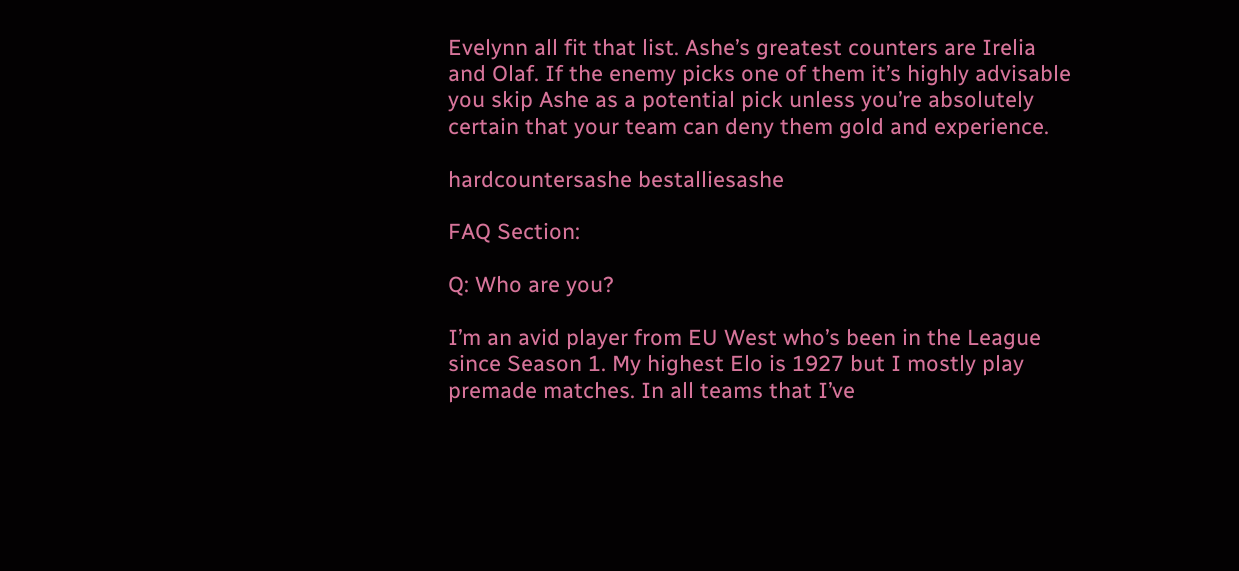Evelynn all fit that list. Ashe’s greatest counters are Irelia and Olaf. If the enemy picks one of them it’s highly advisable you skip Ashe as a potential pick unless you’re absolutely certain that your team can deny them gold and experience.

hardcountersashe bestalliesashe

FAQ Section:

Q: Who are you?

I’m an avid player from EU West who’s been in the League since Season 1. My highest Elo is 1927 but I mostly play premade matches. In all teams that I’ve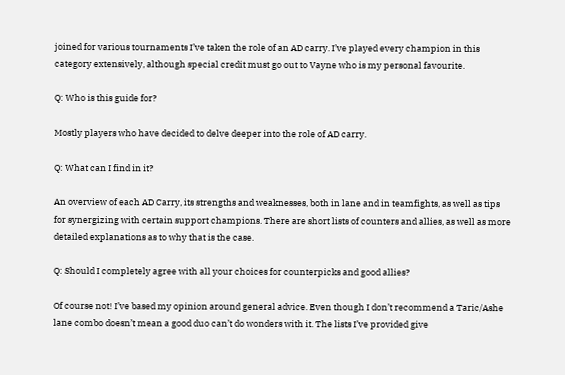joined for various tournaments I’ve taken the role of an AD carry. I’ve played every champion in this category extensively, although special credit must go out to Vayne who is my personal favourite.

Q: Who is this guide for?

Mostly players who have decided to delve deeper into the role of AD carry.

Q: What can I find in it?

An overview of each AD Carry, its strengths and weaknesses, both in lane and in teamfights, as well as tips for synergizing with certain support champions. There are short lists of counters and allies, as well as more detailed explanations as to why that is the case.

Q: Should I completely agree with all your choices for counterpicks and good allies?

Of course not! I’ve based my opinion around general advice. Even though I don’t recommend a Taric/Ashe lane combo doesn’t mean a good duo can’t do wonders with it. The lists I’ve provided give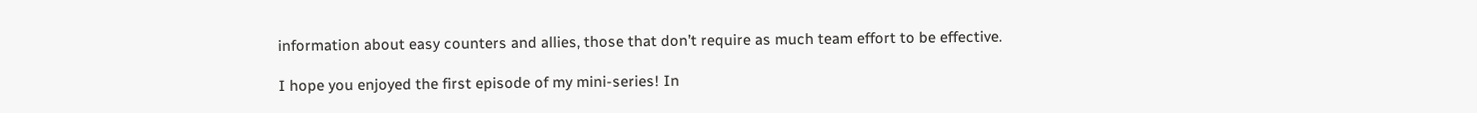information about easy counters and allies, those that don’t require as much team effort to be effective.

I hope you enjoyed the first episode of my mini-series! In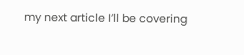my next article I’ll be covering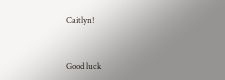Caitlyn!


Good luck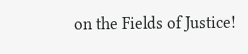on the Fields of Justice!